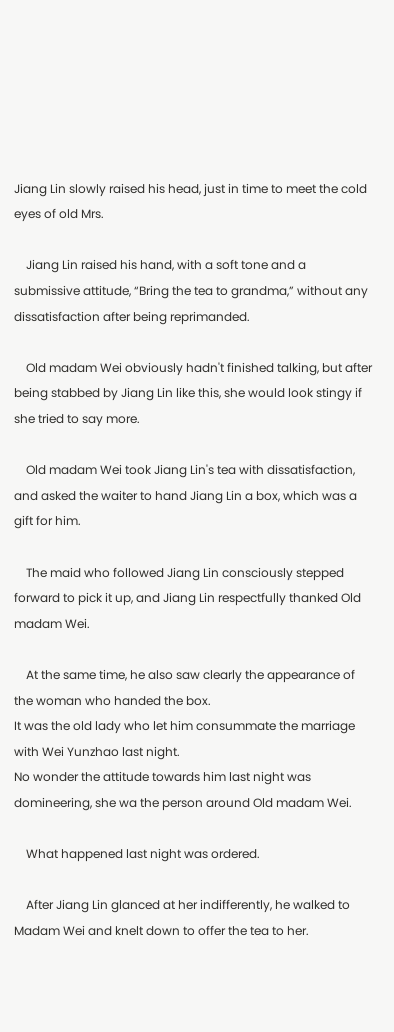Jiang Lin slowly raised his head, just in time to meet the cold eyes of old Mrs.

    Jiang Lin raised his hand, with a soft tone and a submissive attitude, “Bring the tea to grandma,” without any dissatisfaction after being reprimanded.

    Old madam Wei obviously hadn't finished talking, but after being stabbed by Jiang Lin like this, she would look stingy if she tried to say more.

    Old madam Wei took Jiang Lin's tea with dissatisfaction, and asked the waiter to hand Jiang Lin a box, which was a gift for him.

    The maid who followed Jiang Lin consciously stepped forward to pick it up, and Jiang Lin respectfully thanked Old madam Wei.

    At the same time, he also saw clearly the appearance of the woman who handed the box.
It was the old lady who let him consummate the marriage with Wei Yunzhao last night.
No wonder the attitude towards him last night was domineering, she wa the person around Old madam Wei.

    What happened last night was ordered.

    After Jiang Lin glanced at her indifferently, he walked to Madam Wei and knelt down to offer the tea to her.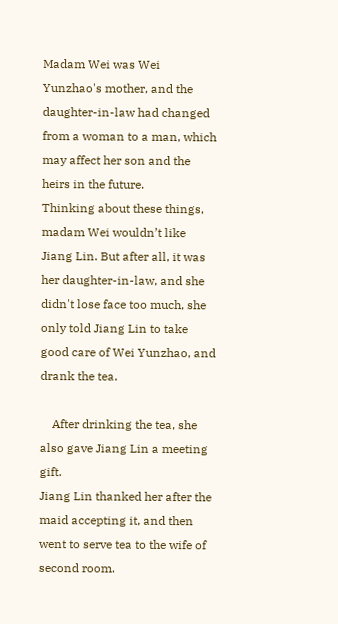Madam Wei was Wei Yunzhao's mother, and the daughter-in-law had changed from a woman to a man, which may affect her son and the heirs in the future.
Thinking about these things, madam Wei wouldn’t like Jiang Lin. But after all, it was her daughter-in-law, and she didn't lose face too much, she only told Jiang Lin to take good care of Wei Yunzhao, and drank the tea.

    After drinking the tea, she also gave Jiang Lin a meeting gift.
Jiang Lin thanked her after the maid accepting it, and then went to serve tea to the wife of second room.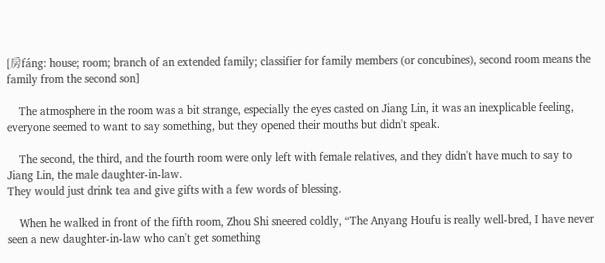[房fáng: house; room; branch of an extended family; classifier for family members (or concubines), second room means the family from the second son]

    The atmosphere in the room was a bit strange, especially the eyes casted on Jiang Lin, it was an inexplicable feeling, everyone seemed to want to say something, but they opened their mouths but didn't speak.

    The second, the third, and the fourth room were only left with female relatives, and they didn't have much to say to Jiang Lin, the male daughter-in-law.
They would just drink tea and give gifts with a few words of blessing.

    When he walked in front of the fifth room, Zhou Shi sneered coldly, “The Anyang Houfu is really well-bred, I have never seen a new daughter-in-law who can't get something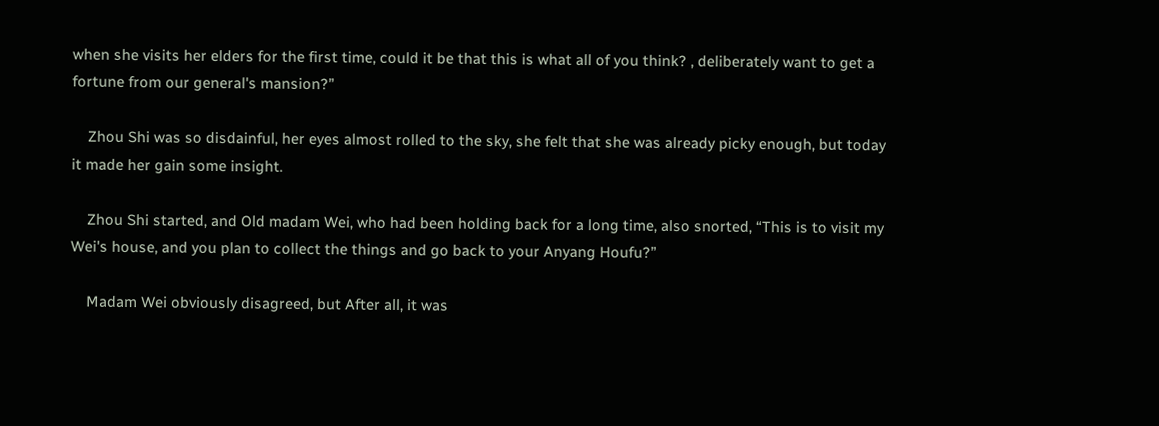when she visits her elders for the first time, could it be that this is what all of you think? , deliberately want to get a fortune from our general's mansion?”

    Zhou Shi was so disdainful, her eyes almost rolled to the sky, she felt that she was already picky enough, but today it made her gain some insight.

    Zhou Shi started, and Old madam Wei, who had been holding back for a long time, also snorted, “This is to visit my Wei's house, and you plan to collect the things and go back to your Anyang Houfu?”

    Madam Wei obviously disagreed, but After all, it was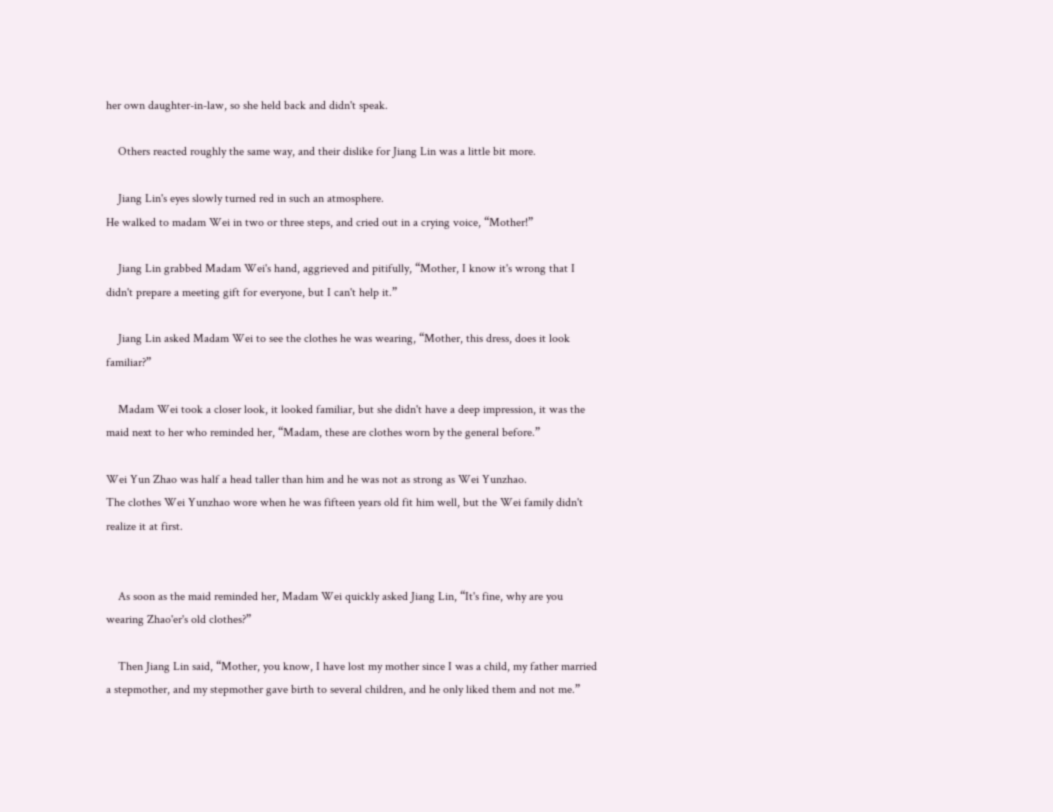her own daughter-in-law, so she held back and didn't speak.

    Others reacted roughly the same way, and their dislike for Jiang Lin was a little bit more.

    Jiang Lin's eyes slowly turned red in such an atmosphere.
He walked to madam Wei in two or three steps, and cried out in a crying voice, “Mother!”

    Jiang Lin grabbed Madam Wei's hand, aggrieved and pitifully, “Mother, I know it's wrong that I didn't prepare a meeting gift for everyone, but I can't help it.”

    Jiang Lin asked Madam Wei to see the clothes he was wearing, “Mother, this dress, does it look familiar?”

    Madam Wei took a closer look, it looked familiar, but she didn't have a deep impression, it was the maid next to her who reminded her, “Madam, these are clothes worn by the general before.”

Wei Yun Zhao was half a head taller than him and he was not as strong as Wei Yunzhao.
The clothes Wei Yunzhao wore when he was fifteen years old fit him well, but the Wei family didn't realize it at first.


    As soon as the maid reminded her, Madam Wei quickly asked Jiang Lin, “It's fine, why are you wearing Zhao'er's old clothes?”

    Then Jiang Lin said, “Mother, you know, I have lost my mother since I was a child, my father married a stepmother, and my stepmother gave birth to several children, and he only liked them and not me.”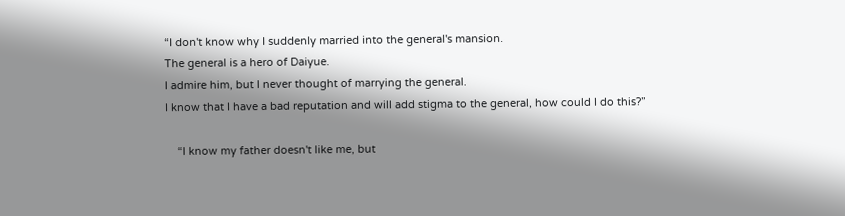“I don't know why I suddenly married into the general's mansion.
The general is a hero of Daiyue.
I admire him, but I never thought of marrying the general.
I know that I have a bad reputation and will add stigma to the general, how could I do this?”

    “I know my father doesn't like me, but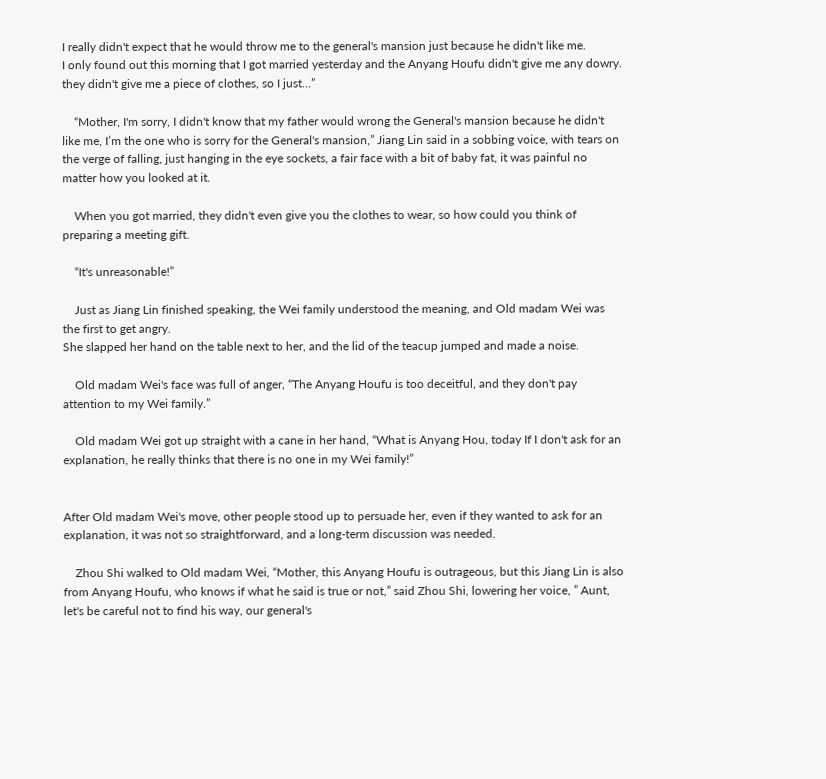I really didn't expect that he would throw me to the general's mansion just because he didn't like me.
I only found out this morning that I got married yesterday and the Anyang Houfu didn't give me any dowry.
they didn't give me a piece of clothes, so I just…”

    “Mother, I'm sorry, I didn't know that my father would wrong the General's mansion because he didn't like me, I’m the one who is sorry for the General's mansion,” Jiang Lin said in a sobbing voice, with tears on the verge of falling, just hanging in the eye sockets, a fair face with a bit of baby fat, it was painful no matter how you looked at it.

    When you got married, they didn't even give you the clothes to wear, so how could you think of preparing a meeting gift.

    “It's unreasonable!”

    Just as Jiang Lin finished speaking, the Wei family understood the meaning, and Old madam Wei was the first to get angry.
She slapped her hand on the table next to her, and the lid of the teacup jumped and made a noise.

    Old madam Wei's face was full of anger, “The Anyang Houfu is too deceitful, and they don't pay attention to my Wei family.”

    Old madam Wei got up straight with a cane in her hand, “What is Anyang Hou, today If I don't ask for an explanation, he really thinks that there is no one in my Wei family!”


After Old madam Wei's move, other people stood up to persuade her, even if they wanted to ask for an explanation, it was not so straightforward, and a long-term discussion was needed.

    Zhou Shi walked to Old madam Wei, “Mother, this Anyang Houfu is outrageous, but this Jiang Lin is also from Anyang Houfu, who knows if what he said is true or not,” said Zhou Shi, lowering her voice, ” Aunt, let's be careful not to find his way, our general's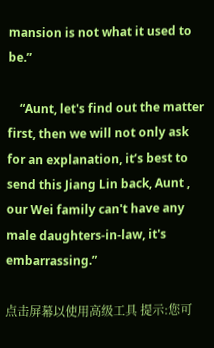mansion is not what it used to be.”

    “Aunt, let's find out the matter first, then we will not only ask for an explanation, it’s best to send this Jiang Lin back, Aunt , our Wei family can't have any male daughters-in-law, it's embarrassing.”

点击屏幕以使用高级工具 提示:您可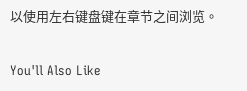以使用左右键盘键在章节之间浏览。

You'll Also Like